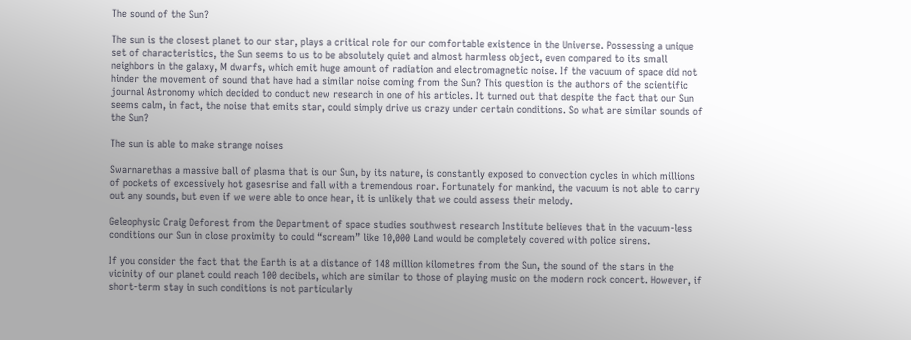The sound of the Sun?

The sun is the closest planet to our star, plays a critical role for our comfortable existence in the Universe. Possessing a unique set of characteristics, the Sun seems to us to be absolutely quiet and almost harmless object, even compared to its small neighbors in the galaxy, M dwarfs, which emit huge amount of radiation and electromagnetic noise. If the vacuum of space did not hinder the movement of sound that have had a similar noise coming from the Sun? This question is the authors of the scientific journal Astronomy which decided to conduct new research in one of his articles. It turned out that despite the fact that our Sun seems calm, in fact, the noise that emits star, could simply drive us crazy under certain conditions. So what are similar sounds of the Sun?

The sun is able to make strange noises

Swarnarethas a massive ball of plasma that is our Sun, by its nature, is constantly exposed to convection cycles in which millions of pockets of excessively hot gasesrise and fall with a tremendous roar. Fortunately for mankind, the vacuum is not able to carry out any sounds, but even if we were able to once hear, it is unlikely that we could assess their melody.

Geleophysic Craig Deforest from the Department of space studies southwest research Institute believes that in the vacuum-less conditions our Sun in close proximity to could “scream” like 10,000 Land would be completely covered with police sirens.

If you consider the fact that the Earth is at a distance of 148 million kilometres from the Sun, the sound of the stars in the vicinity of our planet could reach 100 decibels, which are similar to those of playing music on the modern rock concert. However, if short-term stay in such conditions is not particularly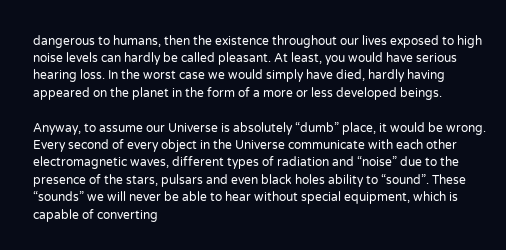dangerous to humans, then the existence throughout our lives exposed to high noise levels can hardly be called pleasant. At least, you would have serious hearing loss. In the worst case we would simply have died, hardly having appeared on the planet in the form of a more or less developed beings.

Anyway, to assume our Universe is absolutely “dumb” place, it would be wrong. Every second of every object in the Universe communicate with each other electromagnetic waves, different types of radiation and “noise” due to the presence of the stars, pulsars and even black holes ability to “sound”. These “sounds” we will never be able to hear without special equipment, which is capable of converting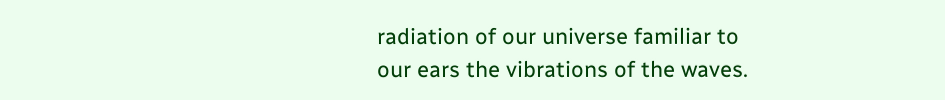radiation of our universe familiar to our ears the vibrations of the waves.